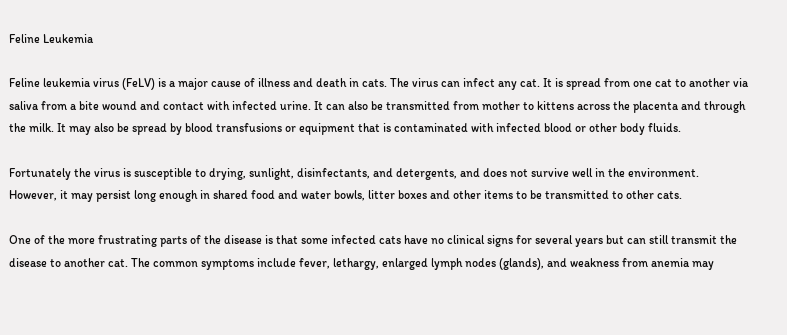Feline Leukemia

Feline leukemia virus (FeLV) is a major cause of illness and death in cats. The virus can infect any cat. It is spread from one cat to another via saliva from a bite wound and contact with infected urine. It can also be transmitted from mother to kittens across the placenta and through the milk. It may also be spread by blood transfusions or equipment that is contaminated with infected blood or other body fluids.

Fortunately the virus is susceptible to drying, sunlight, disinfectants, and detergents, and does not survive well in the environment. However, it may persist long enough in shared food and water bowls, litter boxes and other items to be transmitted to other cats.

One of the more frustrating parts of the disease is that some infected cats have no clinical signs for several years but can still transmit the disease to another cat. The common symptoms include fever, lethargy, enlarged lymph nodes (glands), and weakness from anemia may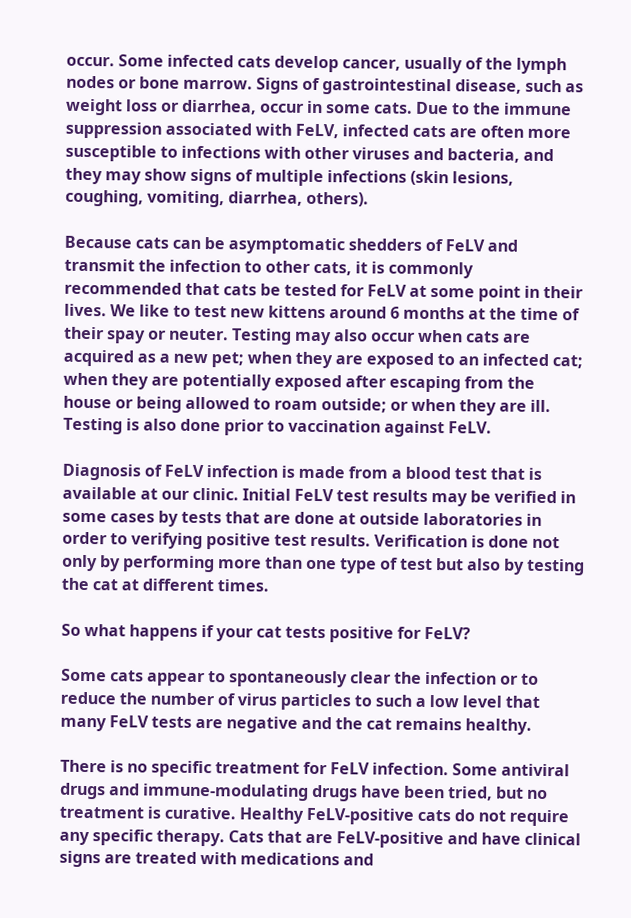occur. Some infected cats develop cancer, usually of the lymph nodes or bone marrow. Signs of gastrointestinal disease, such as weight loss or diarrhea, occur in some cats. Due to the immune suppression associated with FeLV, infected cats are often more susceptible to infections with other viruses and bacteria, and they may show signs of multiple infections (skin lesions, coughing, vomiting, diarrhea, others).

Because cats can be asymptomatic shedders of FeLV and transmit the infection to other cats, it is commonly recommended that cats be tested for FeLV at some point in their lives. We like to test new kittens around 6 months at the time of their spay or neuter. Testing may also occur when cats are acquired as a new pet; when they are exposed to an infected cat; when they are potentially exposed after escaping from the house or being allowed to roam outside; or when they are ill. Testing is also done prior to vaccination against FeLV.

Diagnosis of FeLV infection is made from a blood test that is available at our clinic. Initial FeLV test results may be verified in some cases by tests that are done at outside laboratories in order to verifying positive test results. Verification is done not only by performing more than one type of test but also by testing the cat at different times.

So what happens if your cat tests positive for FeLV?

Some cats appear to spontaneously clear the infection or to reduce the number of virus particles to such a low level that many FeLV tests are negative and the cat remains healthy.

There is no specific treatment for FeLV infection. Some antiviral drugs and immune-modulating drugs have been tried, but no treatment is curative. Healthy FeLV-positive cats do not require any specific therapy. Cats that are FeLV-positive and have clinical signs are treated with medications and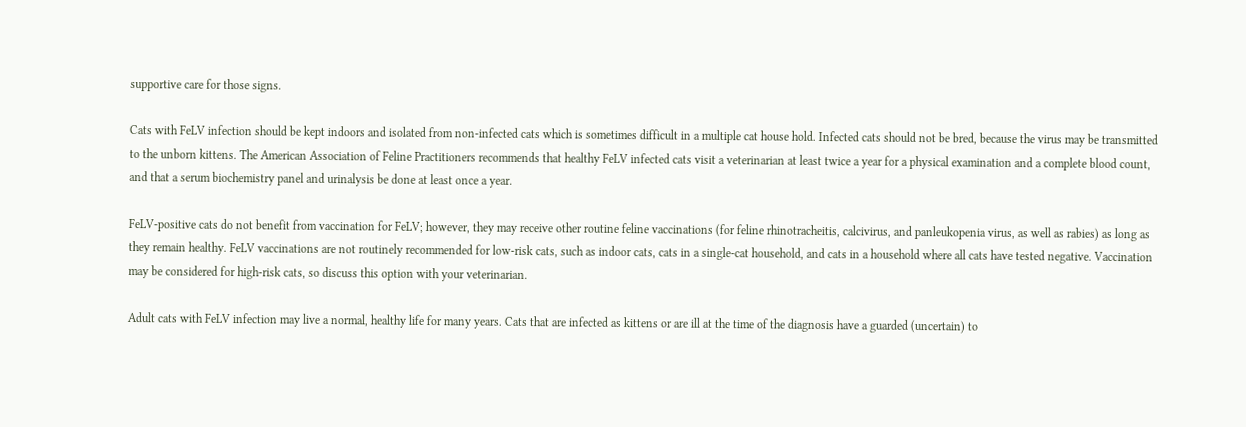supportive care for those signs.

Cats with FeLV infection should be kept indoors and isolated from non-infected cats which is sometimes difficult in a multiple cat house hold. Infected cats should not be bred, because the virus may be transmitted to the unborn kittens. The American Association of Feline Practitioners recommends that healthy FeLV infected cats visit a veterinarian at least twice a year for a physical examination and a complete blood count, and that a serum biochemistry panel and urinalysis be done at least once a year.

FeLV-positive cats do not benefit from vaccination for FeLV; however, they may receive other routine feline vaccinations (for feline rhinotracheitis, calcivirus, and panleukopenia virus, as well as rabies) as long as they remain healthy. FeLV vaccinations are not routinely recommended for low-risk cats, such as indoor cats, cats in a single-cat household, and cats in a household where all cats have tested negative. Vaccination may be considered for high-risk cats, so discuss this option with your veterinarian.

Adult cats with FeLV infection may live a normal, healthy life for many years. Cats that are infected as kittens or are ill at the time of the diagnosis have a guarded (uncertain) to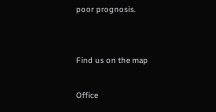poor prognosis.


Find us on the map

Office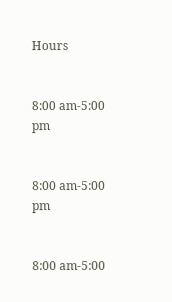Hours


8:00 am-5:00 pm


8:00 am-5:00 pm


8:00 am-5:00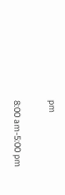pm


8:00 am-5:00 pm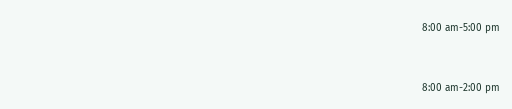8:00 am-5:00 pm


8:00 am-2:00 pm